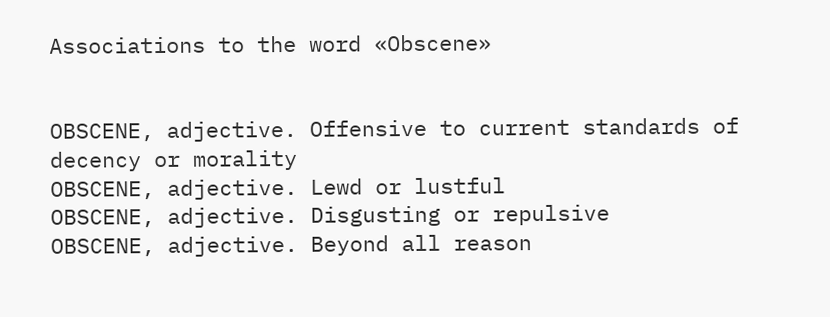Associations to the word «Obscene»


OBSCENE, adjective. Offensive to current standards of decency or morality
OBSCENE, adjective. Lewd or lustful
OBSCENE, adjective. Disgusting or repulsive
OBSCENE, adjective. Beyond all reason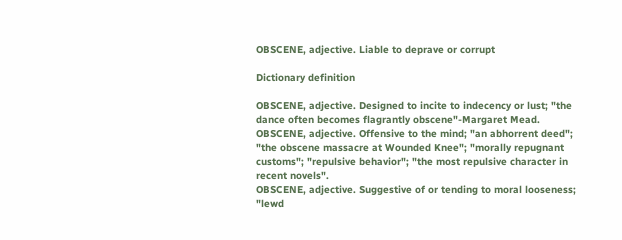OBSCENE, adjective. Liable to deprave or corrupt

Dictionary definition

OBSCENE, adjective. Designed to incite to indecency or lust; "the dance often becomes flagrantly obscene"-Margaret Mead.
OBSCENE, adjective. Offensive to the mind; "an abhorrent deed"; "the obscene massacre at Wounded Knee"; "morally repugnant customs"; "repulsive behavior"; "the most repulsive character in recent novels".
OBSCENE, adjective. Suggestive of or tending to moral looseness; "lewd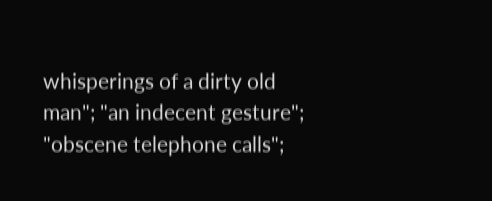whisperings of a dirty old man"; "an indecent gesture"; "obscene telephone calls";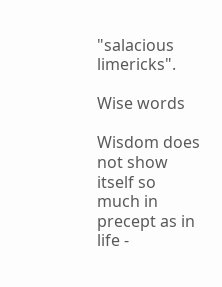"salacious limericks".

Wise words

Wisdom does not show itself so much in precept as in life -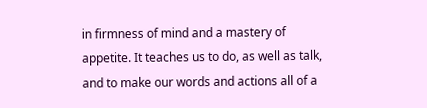in firmness of mind and a mastery of appetite. It teaches us to do, as well as talk, and to make our words and actions all of a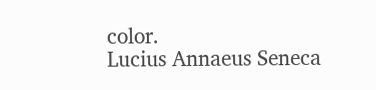color.
Lucius Annaeus Seneca